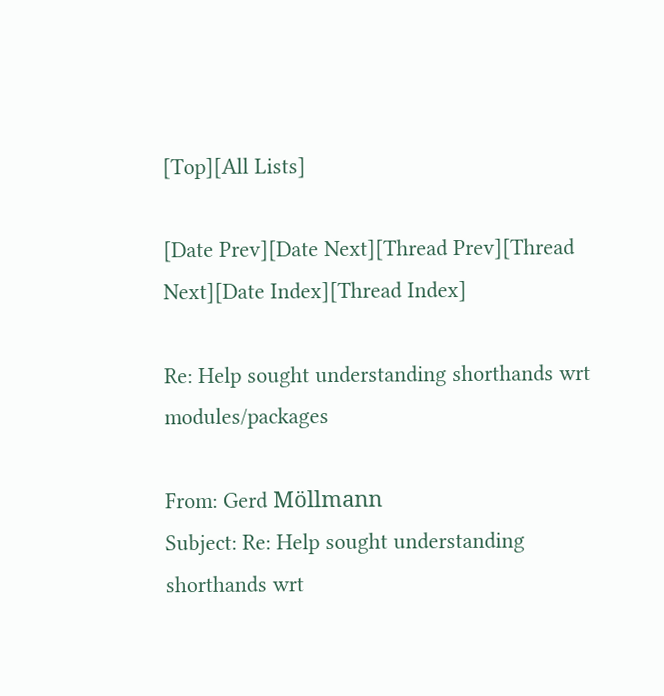[Top][All Lists]

[Date Prev][Date Next][Thread Prev][Thread Next][Date Index][Thread Index]

Re: Help sought understanding shorthands wrt modules/packages

From: Gerd Möllmann
Subject: Re: Help sought understanding shorthands wrt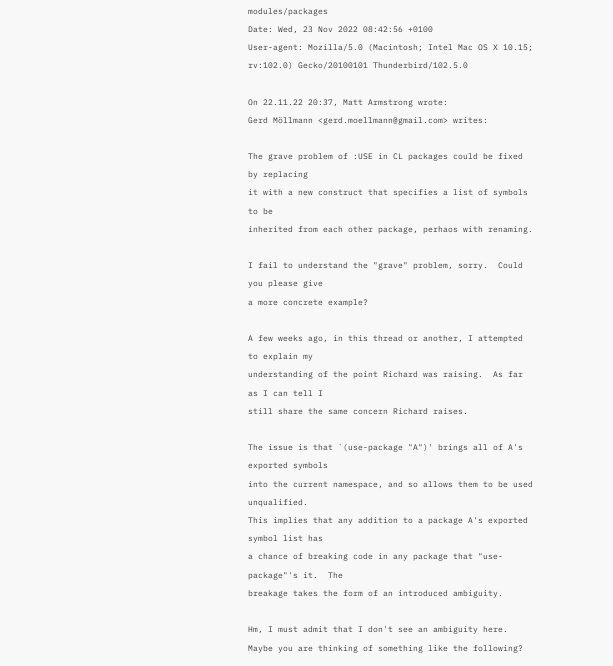modules/packages
Date: Wed, 23 Nov 2022 08:42:56 +0100
User-agent: Mozilla/5.0 (Macintosh; Intel Mac OS X 10.15; rv:102.0) Gecko/20100101 Thunderbird/102.5.0

On 22.11.22 20:37, Matt Armstrong wrote:
Gerd Möllmann <gerd.moellmann@gmail.com> writes:

The grave problem of :USE in CL packages could be fixed by replacing
it with a new construct that specifies a list of symbols to be
inherited from each other package, perhaos with renaming.

I fail to understand the "grave" problem, sorry.  Could you please give
a more concrete example?

A few weeks ago, in this thread or another, I attempted to explain my
understanding of the point Richard was raising.  As far as I can tell I
still share the same concern Richard raises.

The issue is that `(use-package "A")' brings all of A's exported symbols
into the current namespace, and so allows them to be used unqualified.
This implies that any addition to a package A's exported symbol list has
a chance of breaking code in any package that "use-package"'s it.  The
breakage takes the form of an introduced ambiguity.

Hm, I must admit that I don't see an ambiguity here. Maybe you are thinking of something like the following?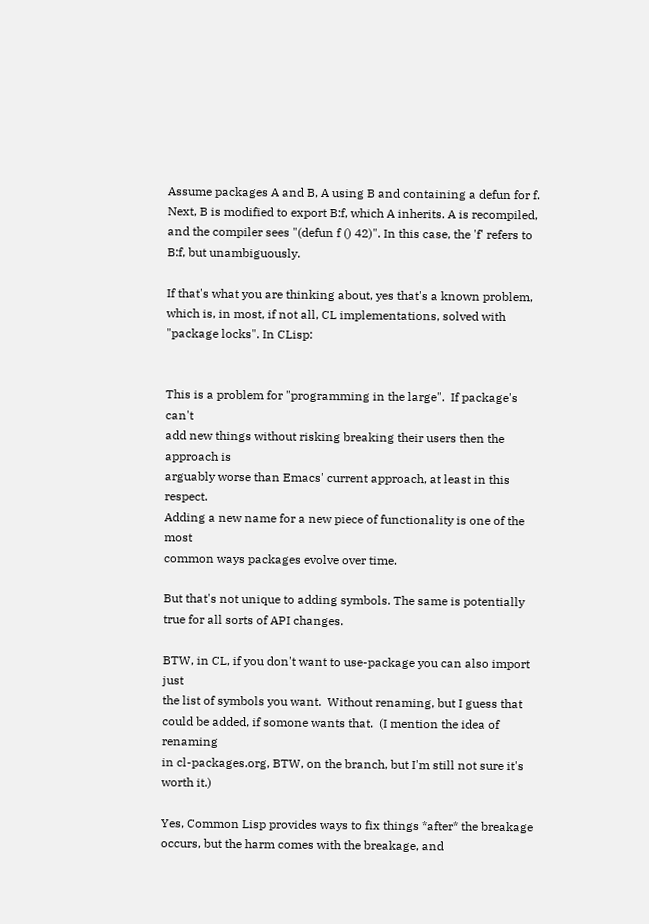Assume packages A and B, A using B and containing a defun for f. Next, B is modified to export B:f, which A inherits. A is recompiled, and the compiler sees "(defun f () 42)". In this case, the 'f' refers to B:f, but unambiguously.

If that's what you are thinking about, yes that's a known problem, which is, in most, if not all, CL implementations, solved with "package locks". In CLisp:


This is a problem for "programming in the large".  If package's can't
add new things without risking breaking their users then the approach is
arguably worse than Emacs' current approach, at least in this respect.
Adding a new name for a new piece of functionality is one of the most
common ways packages evolve over time.

But that's not unique to adding symbols. The same is potentially true for all sorts of API changes.

BTW, in CL, if you don't want to use-package you can also import just
the list of symbols you want.  Without renaming, but I guess that
could be added, if somone wants that.  (I mention the idea of renaming
in cl-packages.org, BTW, on the branch, but I'm still not sure it's
worth it.)

Yes, Common Lisp provides ways to fix things *after* the breakage
occurs, but the harm comes with the breakage, and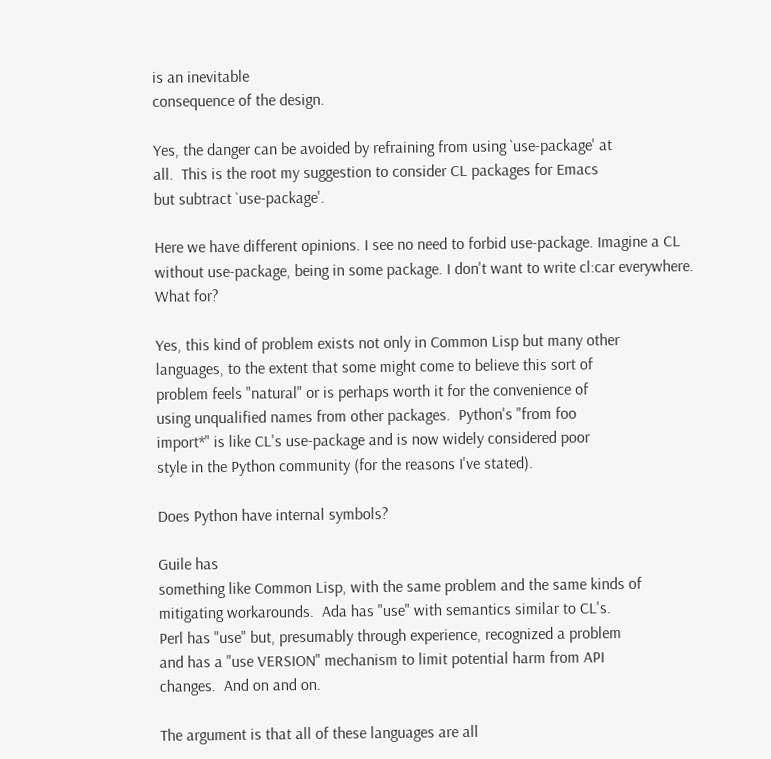is an inevitable
consequence of the design.

Yes, the danger can be avoided by refraining from using `use-package' at
all.  This is the root my suggestion to consider CL packages for Emacs
but subtract `use-package'.

Here we have different opinions. I see no need to forbid use-package. Imagine a CL without use-package, being in some package. I don't want to write cl:car everywhere. What for?

Yes, this kind of problem exists not only in Common Lisp but many other
languages, to the extent that some might come to believe this sort of
problem feels "natural" or is perhaps worth it for the convenience of
using unqualified names from other packages.  Python's "from foo
import*" is like CL's use-package and is now widely considered poor
style in the Python community (for the reasons I've stated).

Does Python have internal symbols?

Guile has
something like Common Lisp, with the same problem and the same kinds of
mitigating workarounds.  Ada has "use" with semantics similar to CL's.
Perl has "use" but, presumably through experience, recognized a problem
and has a "use VERSION" mechanism to limit potential harm from API
changes.  And on and on.

The argument is that all of these languages are all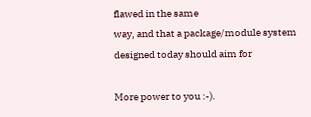flawed in the same
way, and that a package/module system designed today should aim for

More power to you :-).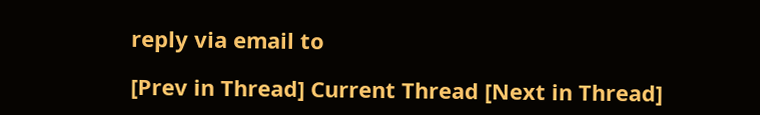reply via email to

[Prev in Thread] Current Thread [Next in Thread]